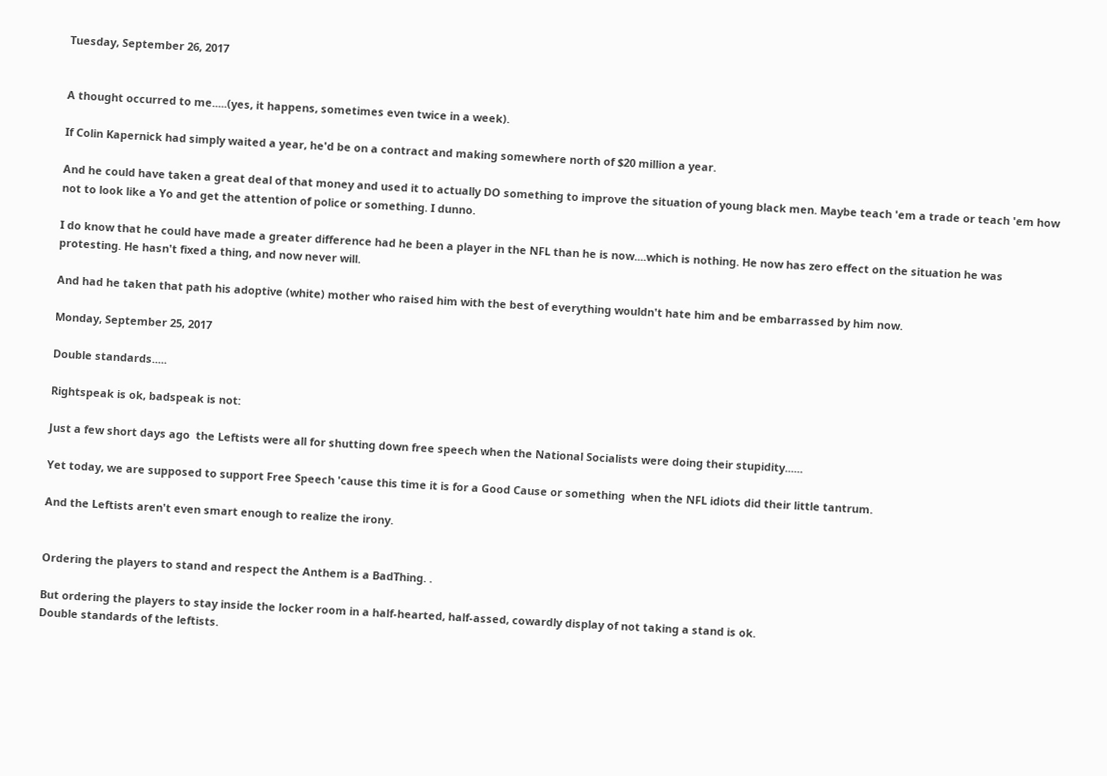Tuesday, September 26, 2017


A thought occurred to me.....(yes, it happens, sometimes even twice in a week).

If Colin Kapernick had simply waited a year, he'd be on a contract and making somewhere north of $20 million a year.

And he could have taken a great deal of that money and used it to actually DO something to improve the situation of young black men. Maybe teach 'em a trade or teach 'em how not to look like a Yo and get the attention of police or something. I dunno.

I do know that he could have made a greater difference had he been a player in the NFL than he is now....which is nothing. He now has zero effect on the situation he was protesting. He hasn't fixed a thing, and now never will.

And had he taken that path his adoptive (white) mother who raised him with the best of everything wouldn't hate him and be embarrassed by him now.

Monday, September 25, 2017

Double standards.....

Rightspeak is ok, badspeak is not:

Just a few short days ago  the Leftists were all for shutting down free speech when the National Socialists were doing their stupidity......

Yet today, we are supposed to support Free Speech 'cause this time it is for a Good Cause or something  when the NFL idiots did their little tantrum.

And the Leftists aren't even smart enough to realize the irony.


Ordering the players to stand and respect the Anthem is a BadThing. .

But ordering the players to stay inside the locker room in a half-hearted, half-assed, cowardly display of not taking a stand is ok.
Double standards of the leftists.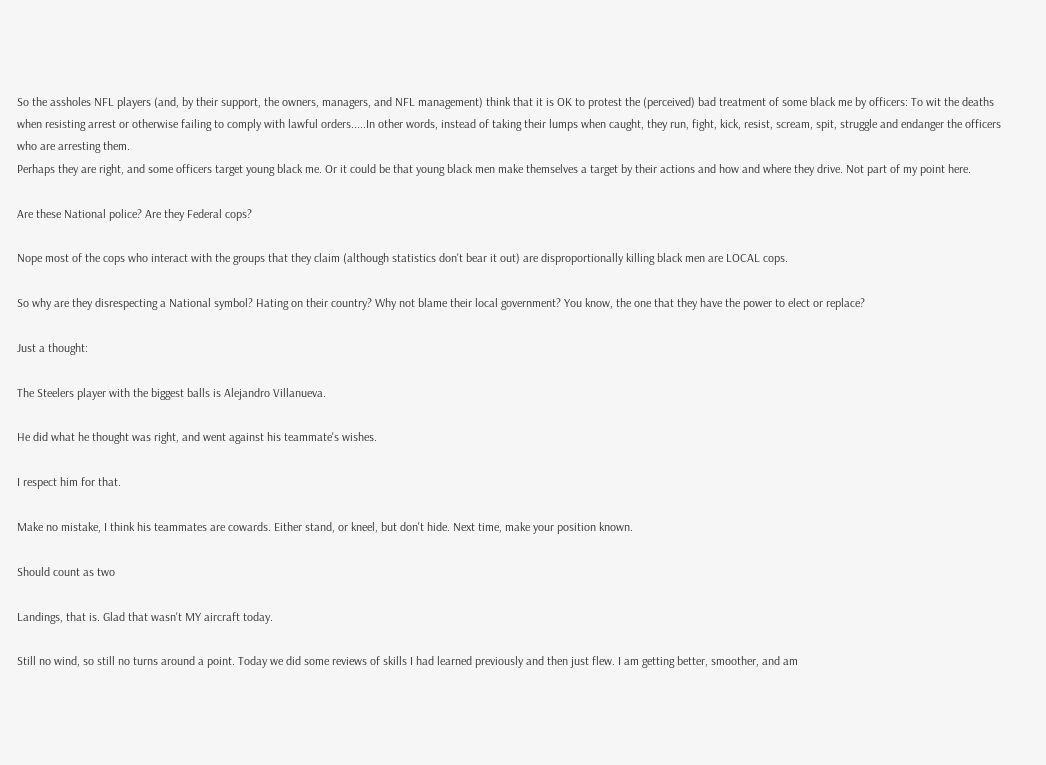So the assholes NFL players (and, by their support, the owners, managers, and NFL management) think that it is OK to protest the (perceived) bad treatment of some black me by officers: To wit the deaths when resisting arrest or otherwise failing to comply with lawful orders.....In other words, instead of taking their lumps when caught, they run, fight, kick, resist, scream, spit, struggle and endanger the officers who are arresting them.
Perhaps they are right, and some officers target young black me. Or it could be that young black men make themselves a target by their actions and how and where they drive. Not part of my point here.

Are these National police? Are they Federal cops?

Nope most of the cops who interact with the groups that they claim (although statistics don't bear it out) are disproportionally killing black men are LOCAL cops.

So why are they disrespecting a National symbol? Hating on their country? Why not blame their local government? You know, the one that they have the power to elect or replace?

Just a thought:

The Steelers player with the biggest balls is Alejandro Villanueva.

He did what he thought was right, and went against his teammate's wishes.

I respect him for that.

Make no mistake, I think his teammates are cowards. Either stand, or kneel, but don't hide. Next time, make your position known.

Should count as two

Landings, that is. Glad that wasn't MY aircraft today.

Still no wind, so still no turns around a point. Today we did some reviews of skills I had learned previously and then just flew. I am getting better, smoother, and am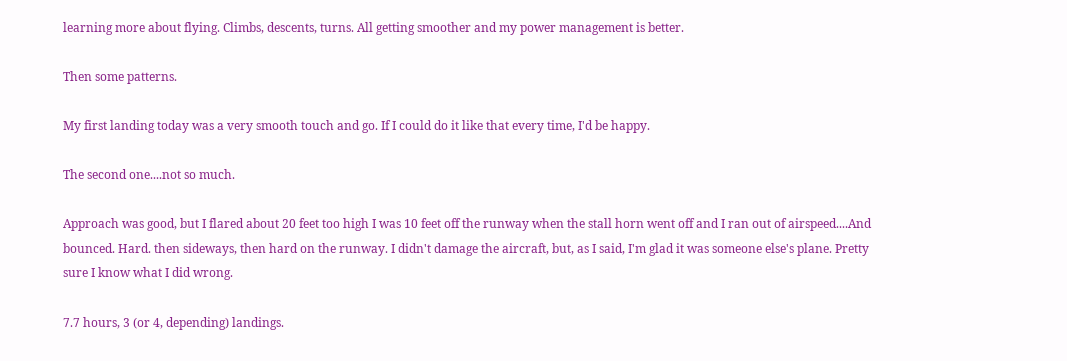learning more about flying. Climbs, descents, turns. All getting smoother and my power management is better.

Then some patterns.

My first landing today was a very smooth touch and go. If I could do it like that every time, I'd be happy.

The second one....not so much.

Approach was good, but I flared about 20 feet too high I was 10 feet off the runway when the stall horn went off and I ran out of airspeed....And bounced. Hard. then sideways, then hard on the runway. I didn't damage the aircraft, but, as I said, I'm glad it was someone else's plane. Pretty sure I know what I did wrong.

7.7 hours, 3 (or 4, depending) landings.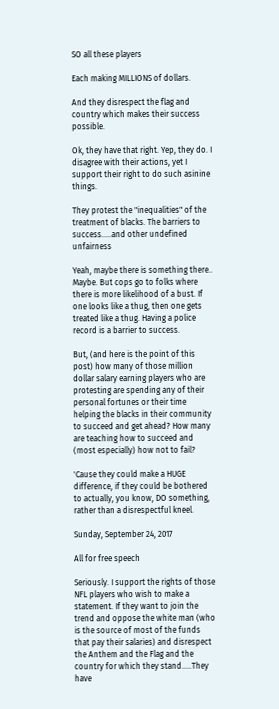SO all these players

Each making MILLIONS of dollars.

And they disrespect the flag and country which makes their success possible.

Ok, they have that right. Yep, they do. I disagree with their actions, yet I support their right to do such asinine things.

They protest the "inequalities" of the treatment of blacks. The barriers to success.....and other undefined unfairness

Yeah, maybe there is something there.. Maybe. But cops go to folks where there is more likelihood of a bust. If one looks like a thug, then one gets treated like a thug. Having a police record is a barrier to success.

But, (and here is the point of this post) how many of those million dollar salary earning players who are protesting are spending any of their personal fortunes or their time helping the blacks in their community to succeed and get ahead? How many are teaching how to succeed and (most especially) how not to fail?

'Cause they could make a HUGE difference, if they could be bothered to actually, you know, DO something, rather than a disrespectful kneel.

Sunday, September 24, 2017

All for free speech

Seriously. I support the rights of those NFL players who wish to make a statement. If they want to join the trend and oppose the white man (who is the source of most of the funds that pay their salaries) and disrespect the Anthem and the Flag and the country for which they stand.....They have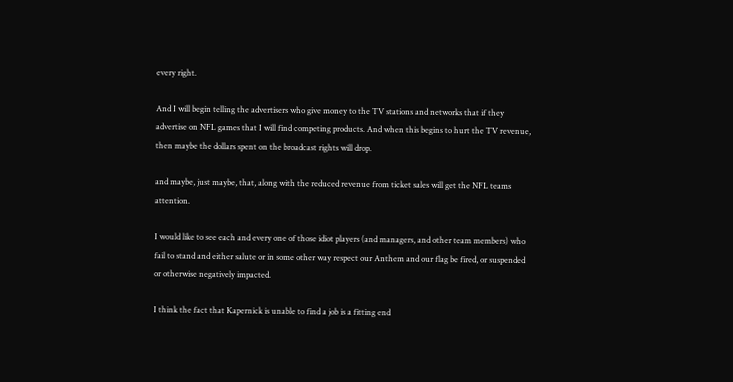every right.

And I will begin telling the advertisers who give money to the TV stations and networks that if they advertise on NFL games that I will find competing products. And when this begins to hurt the TV revenue, then maybe the dollars spent on the broadcast rights will drop.

and maybe, just maybe, that, along with the reduced revenue from ticket sales will get the NFL teams attention.

I would like to see each and every one of those idiot players (and managers, and other team members) who fail to stand and either salute or in some other way respect our Anthem and our flag be fired, or suspended or otherwise negatively impacted.

I think the fact that Kapernick is unable to find a job is a fitting end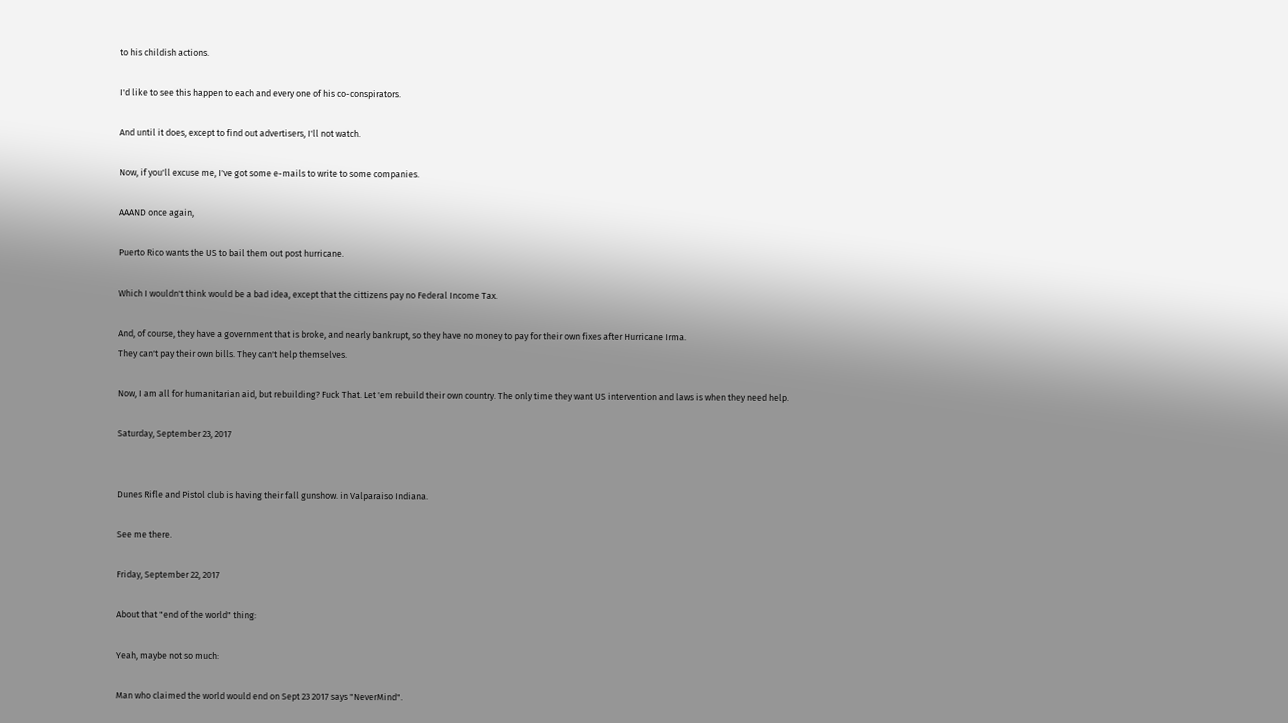to his childish actions.

I'd like to see this happen to each and every one of his co-conspirators.

And until it does, except to find out advertisers, I'll not watch.

Now, if you'll excuse me, I've got some e-mails to write to some companies.

AAAND once again,

Puerto Rico wants the US to bail them out post hurricane.

Which I wouldn't think would be a bad idea, except that the cittizens pay no Federal Income Tax.

And, of course, they have a government that is broke, and nearly bankrupt, so they have no money to pay for their own fixes after Hurricane Irma.
They can't pay their own bills. They can't help themselves.

Now, I am all for humanitarian aid, but rebuilding? Fuck That. Let 'em rebuild their own country. The only time they want US intervention and laws is when they need help.

Saturday, September 23, 2017


Dunes Rifle and Pistol club is having their fall gunshow. in Valparaiso Indiana.

See me there.

Friday, September 22, 2017

About that "end of the world" thing:

Yeah, maybe not so much:

Man who claimed the world would end on Sept 23 2017 says "NeverMind".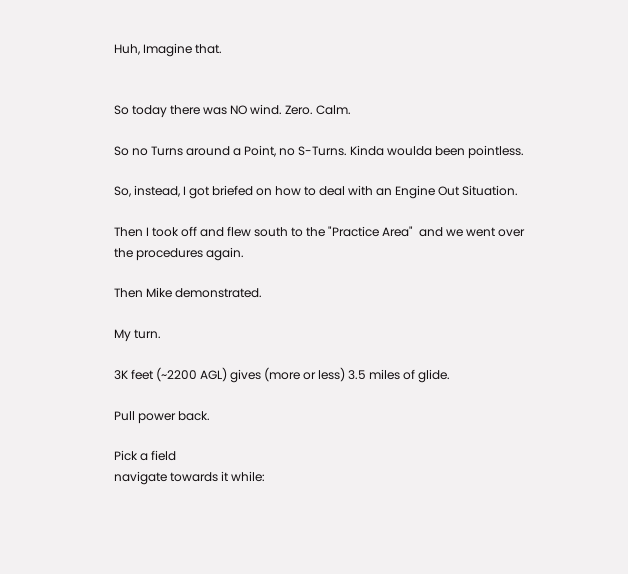Huh, Imagine that.


So today there was NO wind. Zero. Calm.

So no Turns around a Point, no S-Turns. Kinda woulda been pointless.

So, instead, I got briefed on how to deal with an Engine Out Situation.

Then I took off and flew south to the "Practice Area"  and we went over the procedures again.

Then Mike demonstrated.

My turn.

3K feet (~2200 AGL) gives (more or less) 3.5 miles of glide.

Pull power back.

Pick a field
navigate towards it while: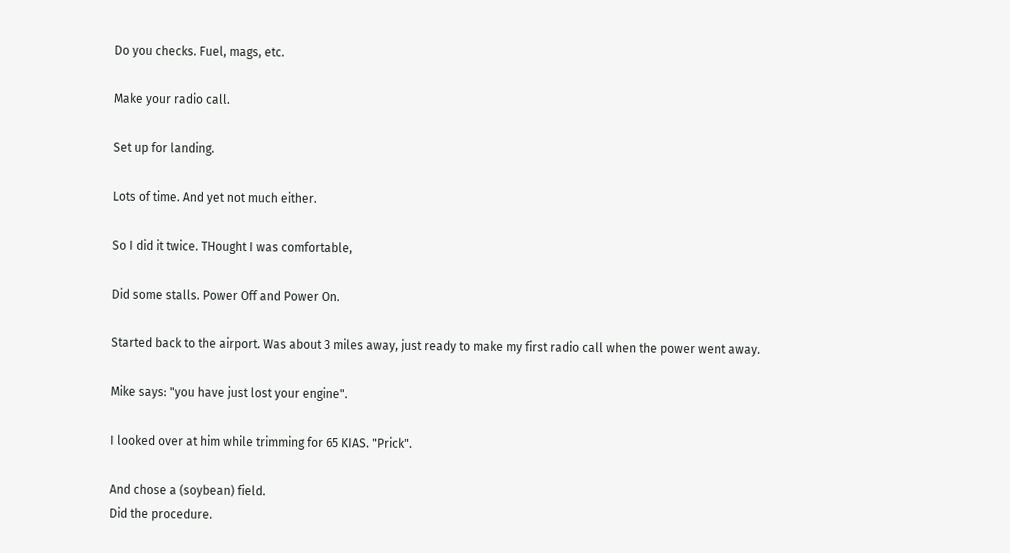Do you checks. Fuel, mags, etc.

Make your radio call.

Set up for landing.

Lots of time. And yet not much either.

So I did it twice. THought I was comfortable,

Did some stalls. Power Off and Power On.

Started back to the airport. Was about 3 miles away, just ready to make my first radio call when the power went away.

Mike says: "you have just lost your engine".

I looked over at him while trimming for 65 KIAS. "Prick".

And chose a (soybean) field.
Did the procedure.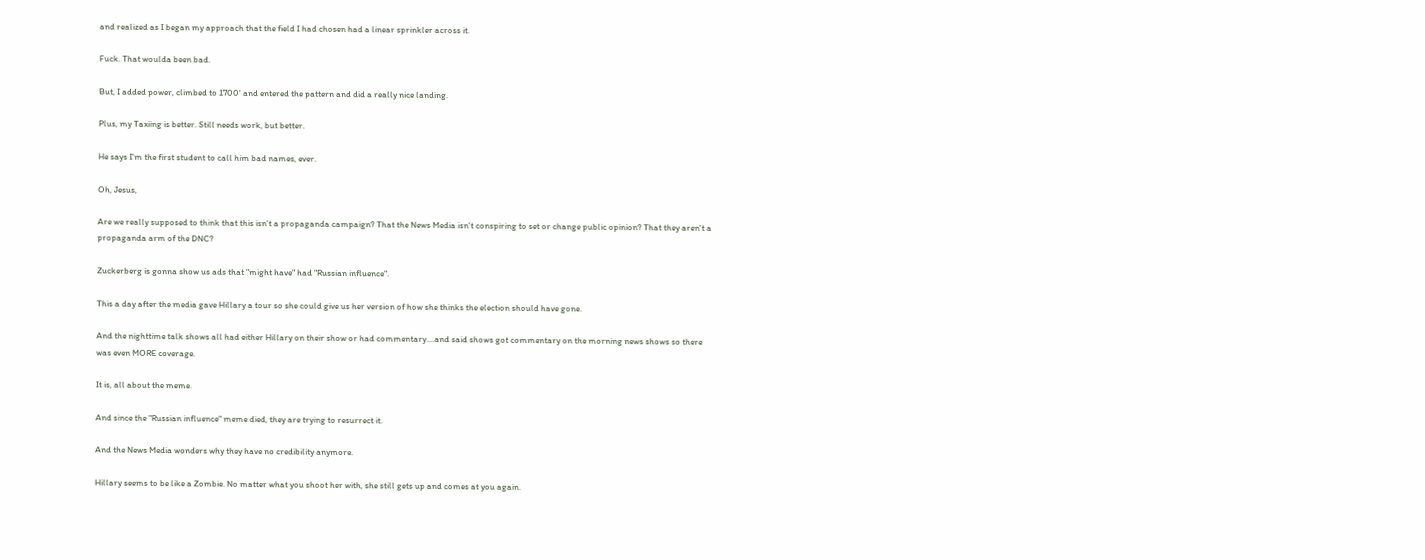and realized as I began my approach that the field I had chosen had a linear sprinkler across it.

Fuck. That woulda been bad.

But, I added power, climbed to 1700' and entered the pattern and did a really nice landing.

Plus, my Taxiing is better. Still needs work, but better.

He says I'm the first student to call him bad names, ever.

Oh, Jesus,

Are we really supposed to think that this isn't a propaganda campaign? That the News Media isn't conspiring to set or change public opinion? That they aren't a propaganda arm of the DNC?

Zuckerberg is gonna show us ads that "might have" had "Russian influence".

This a day after the media gave Hillary a tour so she could give us her version of how she thinks the election should have gone.

And the nighttime talk shows all had either Hillary on their show or had commentary....and said shows got commentary on the morning news shows so there was even MORE coverage.

It is, all about the meme.

And since the "Russian influence" meme died, they are trying to resurrect it.

And the News Media wonders why they have no credibility anymore.

Hillary seems to be like a Zombie. No matter what you shoot her with, she still gets up and comes at you again.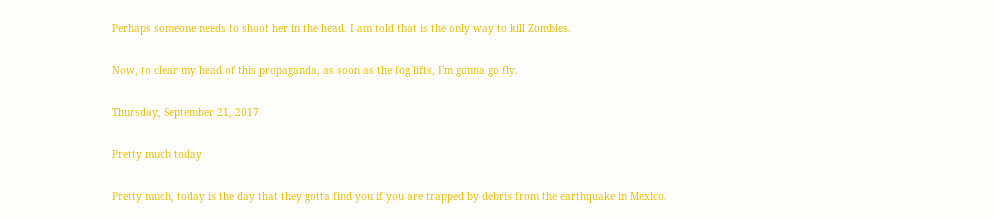Perhaps someone needs to shoot her in the head. I am told that is the only way to kill Zombies.

Now, to clear my head of this propaganda, as soon as the fog lifts, I'm gonna go fly.

Thursday, September 21, 2017

Pretty much today

Pretty much, today is the day that they gotta find you if you are trapped by debris from the earthquake in Mexico.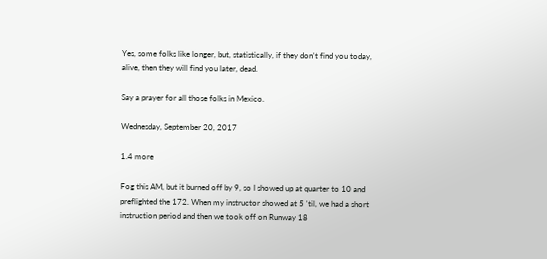Yes, some folks like longer, but, statistically, if they don't find you today, alive, then they will find you later, dead.

Say a prayer for all those folks in Mexico.

Wednesday, September 20, 2017

1.4 more

Fog this AM, but it burned off by 9, so I showed up at quarter to 10 and preflighted the 172. When my instructor showed at 5 'til, we had a short instruction period and then we took off on Runway 18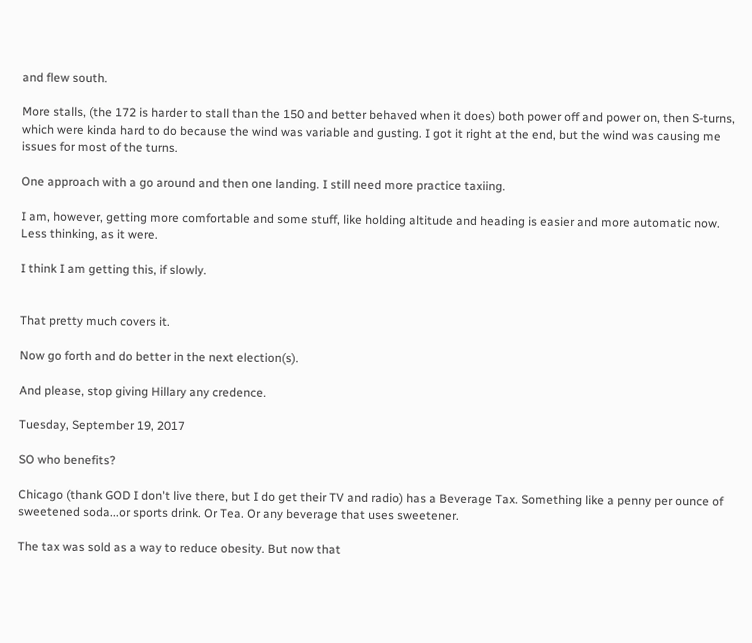and flew south.

More stalls, (the 172 is harder to stall than the 150 and better behaved when it does) both power off and power on, then S-turns, which were kinda hard to do because the wind was variable and gusting. I got it right at the end, but the wind was causing me issues for most of the turns.

One approach with a go around and then one landing. I still need more practice taxiing.

I am, however, getting more comfortable and some stuff, like holding altitude and heading is easier and more automatic now. Less thinking, as it were.

I think I am getting this, if slowly.


That pretty much covers it.

Now go forth and do better in the next election(s).

And please, stop giving Hillary any credence.

Tuesday, September 19, 2017

SO who benefits?

Chicago (thank GOD I don't live there, but I do get their TV and radio) has a Beverage Tax. Something like a penny per ounce of sweetened soda...or sports drink. Or Tea. Or any beverage that uses sweetener.

The tax was sold as a way to reduce obesity. But now that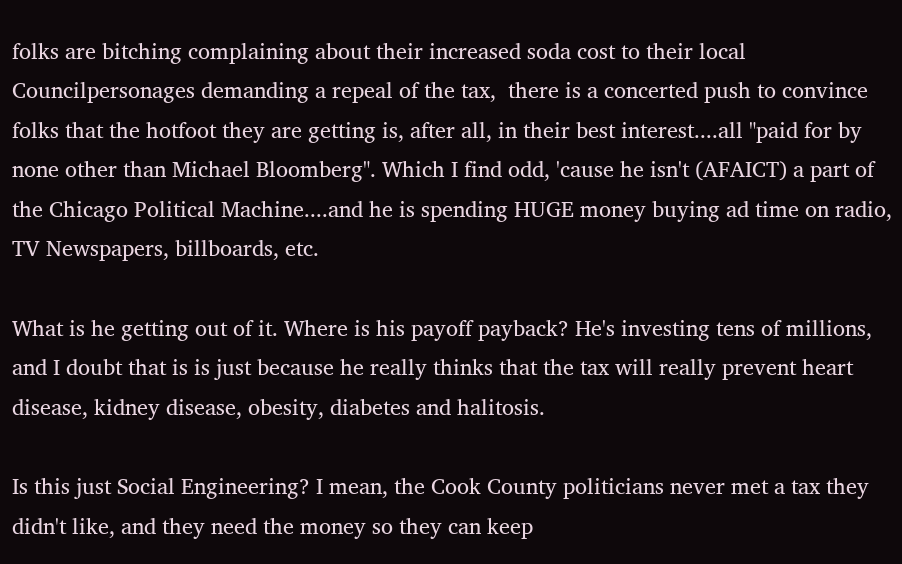folks are bitching complaining about their increased soda cost to their local Councilpersonages demanding a repeal of the tax,  there is a concerted push to convince folks that the hotfoot they are getting is, after all, in their best interest....all "paid for by none other than Michael Bloomberg". Which I find odd, 'cause he isn't (AFAICT) a part of the Chicago Political Machine....and he is spending HUGE money buying ad time on radio, TV Newspapers, billboards, etc.

What is he getting out of it. Where is his payoff payback? He's investing tens of millions, and I doubt that is is just because he really thinks that the tax will really prevent heart disease, kidney disease, obesity, diabetes and halitosis.

Is this just Social Engineering? I mean, the Cook County politicians never met a tax they didn't like, and they need the money so they can keep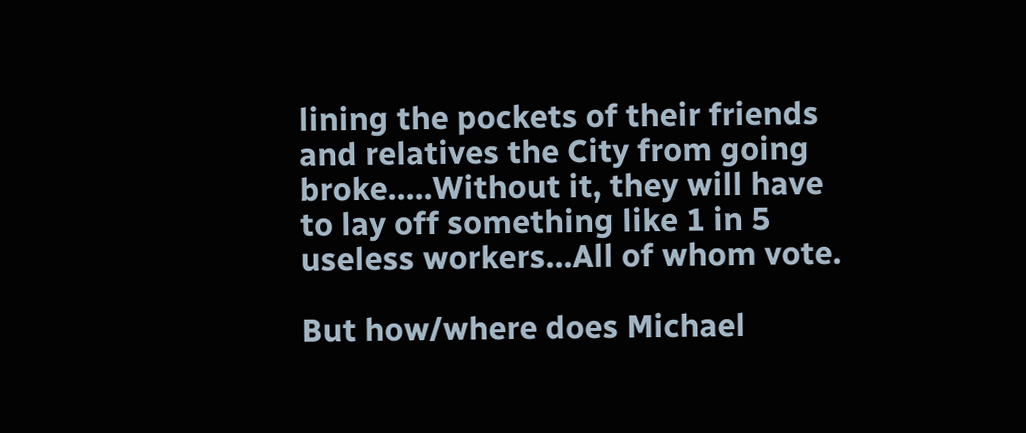lining the pockets of their friends and relatives the City from going broke.....Without it, they will have to lay off something like 1 in 5 useless workers...All of whom vote.

But how/where does Michael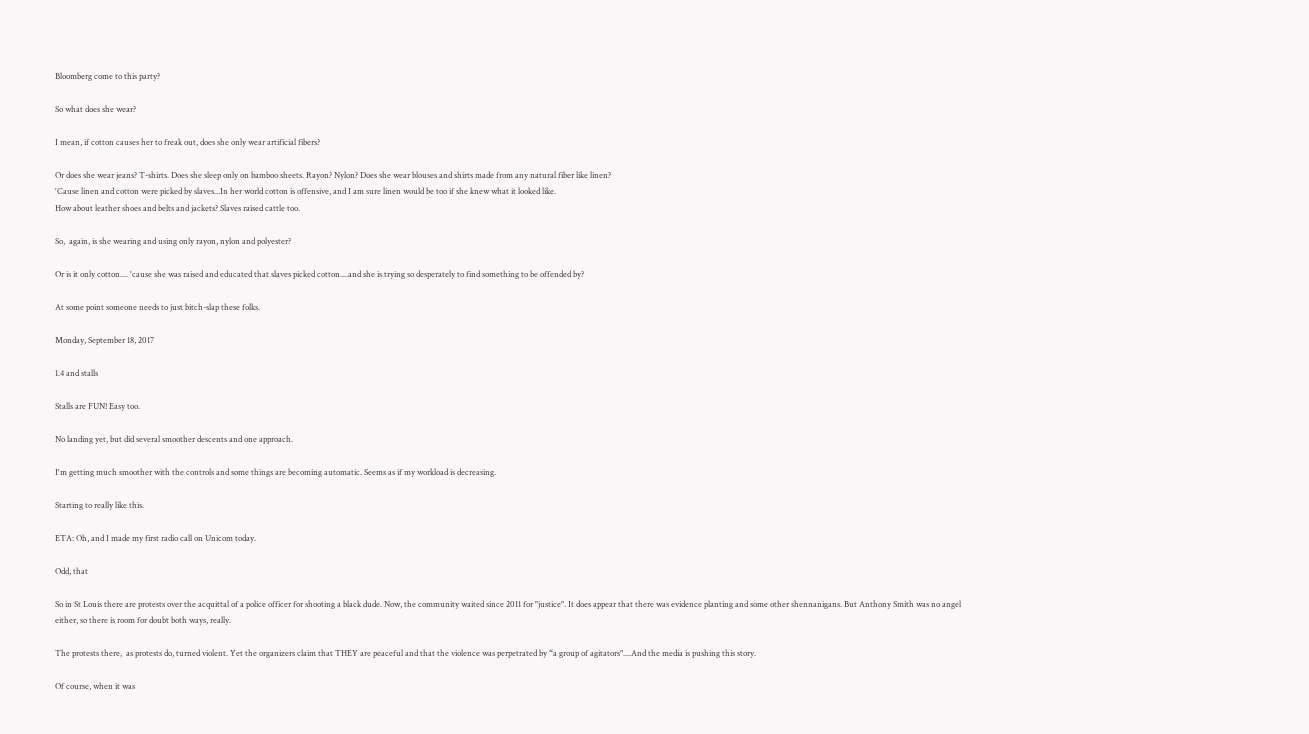Bloomberg come to this party?

So what does she wear?

I mean, if cotton causes her to freak out, does she only wear artificial fibers?

Or does she wear jeans? T-shirts. Does she sleep only on bamboo sheets. Rayon? Nylon? Does she wear blouses and shirts made from any natural fiber like linen?
'Cause linen and cotton were picked by slaves...In her world cotton is offensive, and I am sure linen would be too if she knew what it looked like.
How about leather shoes and belts and jackets? Slaves raised cattle too.

So,  again, is she wearing and using only rayon, nylon and polyester?

Or is it only cotton.... 'cause she was raised and educated that slaves picked cotton....and she is trying so desperately to find something to be offended by?

At some point someone needs to just bitch-slap these folks.

Monday, September 18, 2017

1.4 and stalls

Stalls are FUN! Easy too.

No landing yet, but did several smoother descents and one approach.

I'm getting much smoother with the controls and some things are becoming automatic. Seems as if my workload is decreasing.

Starting to really like this.

ETA: Oh, and I made my first radio call on Unicom today.

Odd, that

So in St Louis there are protests over the acquittal of a police officer for shooting a black dude. Now, the community waited since 2011 for "justice". It does appear that there was evidence planting and some other shennanigans. But Anthony Smith was no angel either, so there is room for doubt both ways, really.

The protests there,  as protests do, turned violent. Yet the organizers claim that THEY are peaceful and that the violence was perpetrated by “a group of agitators"....And the media is pushing this story.

Of course, when it was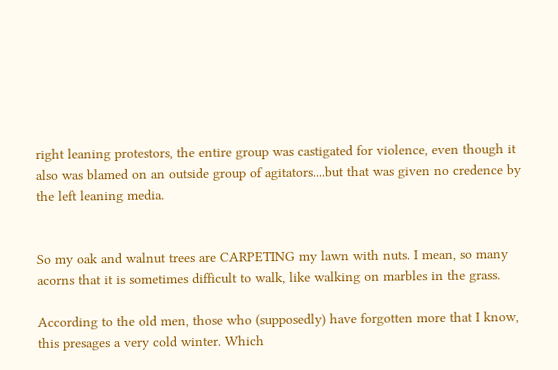right leaning protestors, the entire group was castigated for violence, even though it also was blamed on an outside group of agitators....but that was given no credence by the left leaning media.


So my oak and walnut trees are CARPETING my lawn with nuts. I mean, so many acorns that it is sometimes difficult to walk, like walking on marbles in the grass.

According to the old men, those who (supposedly) have forgotten more that I know, this presages a very cold winter. Which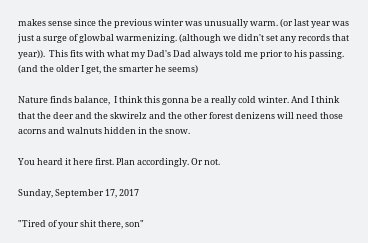makes sense since the previous winter was unusually warm. (or last year was just a surge of glowbal warmenizing. (although we didn't set any records that year)).  This fits with what my Dad's Dad always told me prior to his passing. (and the older I get, the smarter he seems)

Nature finds balance,  I think this gonna be a really cold winter. And I think that the deer and the skwirelz and the other forest denizens will need those acorns and walnuts hidden in the snow.

You heard it here first. Plan accordingly. Or not.

Sunday, September 17, 2017

"Tired of your shit there, son"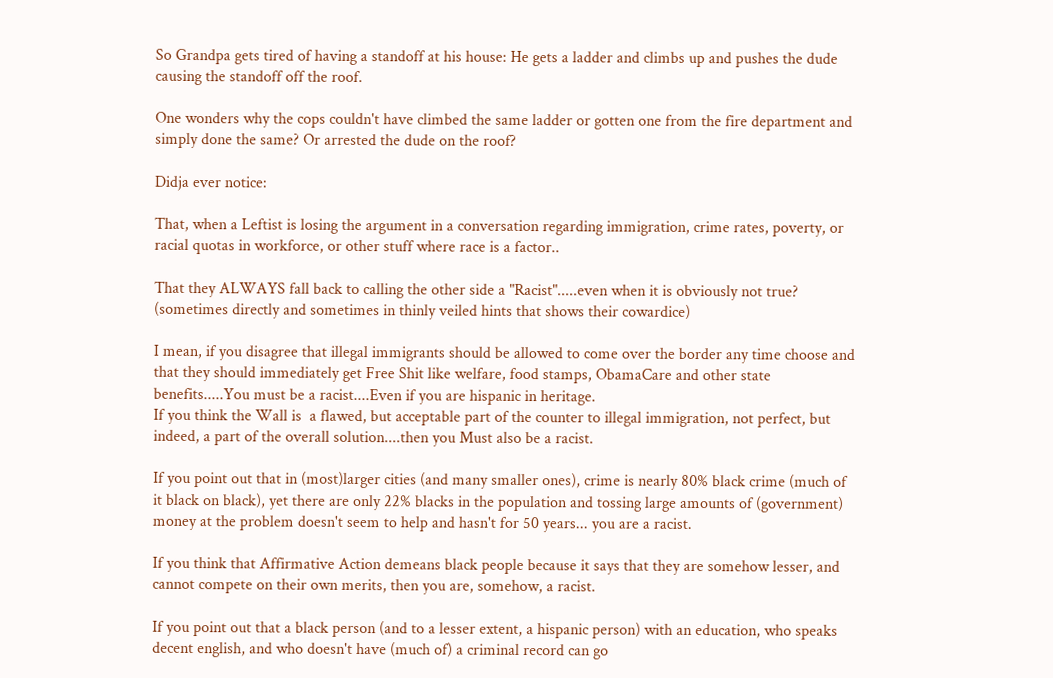So Grandpa gets tired of having a standoff at his house: He gets a ladder and climbs up and pushes the dude causing the standoff off the roof.

One wonders why the cops couldn't have climbed the same ladder or gotten one from the fire department and simply done the same? Or arrested the dude on the roof?

Didja ever notice:

That, when a Leftist is losing the argument in a conversation regarding immigration, crime rates, poverty, or racial quotas in workforce, or other stuff where race is a factor..

That they ALWAYS fall back to calling the other side a "Racist".....even when it is obviously not true? (sometimes directly and sometimes in thinly veiled hints that shows their cowardice)

I mean, if you disagree that illegal immigrants should be allowed to come over the border any time choose and that they should immediately get Free Shit like welfare, food stamps, ObamaCare and other state benefits.....You must be a racist....Even if you are hispanic in heritage.
If you think the Wall is  a flawed, but acceptable part of the counter to illegal immigration, not perfect, but indeed, a part of the overall solution....then you Must also be a racist.

If you point out that in (most)larger cities (and many smaller ones), crime is nearly 80% black crime (much of it black on black), yet there are only 22% blacks in the population and tossing large amounts of (government) money at the problem doesn't seem to help and hasn't for 50 years... you are a racist.

If you think that Affirmative Action demeans black people because it says that they are somehow lesser, and cannot compete on their own merits, then you are, somehow, a racist.

If you point out that a black person (and to a lesser extent, a hispanic person) with an education, who speaks decent english, and who doesn't have (much of) a criminal record can go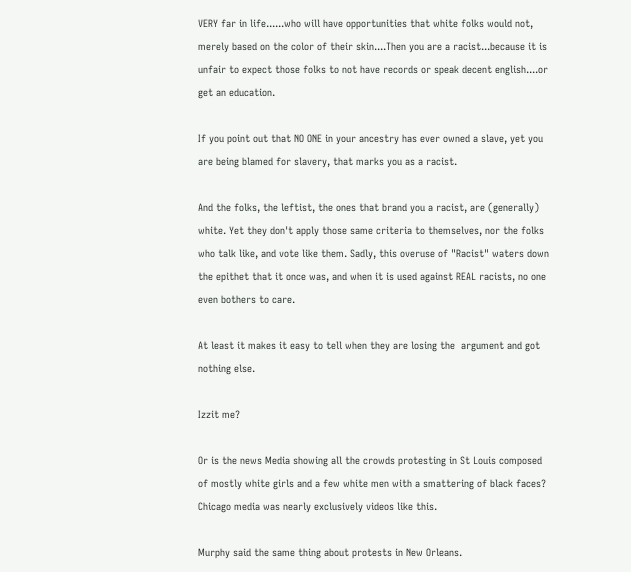VERY far in life......who will have opportunities that white folks would not, merely based on the color of their skin....Then you are a racist...because it is unfair to expect those folks to not have records or speak decent english....or get an education.

If you point out that NO ONE in your ancestry has ever owned a slave, yet you are being blamed for slavery, that marks you as a racist.

And the folks, the leftist, the ones that brand you a racist, are (generally) white. Yet they don't apply those same criteria to themselves, nor the folks who talk like, and vote like them. Sadly, this overuse of "Racist" waters down the epithet that it once was, and when it is used against REAL racists, no one even bothers to care.

At least it makes it easy to tell when they are losing the  argument and got nothing else.

Izzit me?

Or is the news Media showing all the crowds protesting in St Louis composed of mostly white girls and a few white men with a smattering of black faces? Chicago media was nearly exclusively videos like this.

Murphy said the same thing about protests in New Orleans.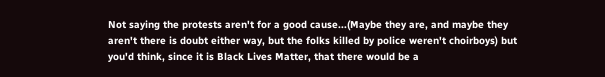Not saying the protests aren't for a good cause...(Maybe they are, and maybe they aren't there is doubt either way, but the folks killed by police weren't choirboys) but you'd think, since it is Black Lives Matter, that there would be a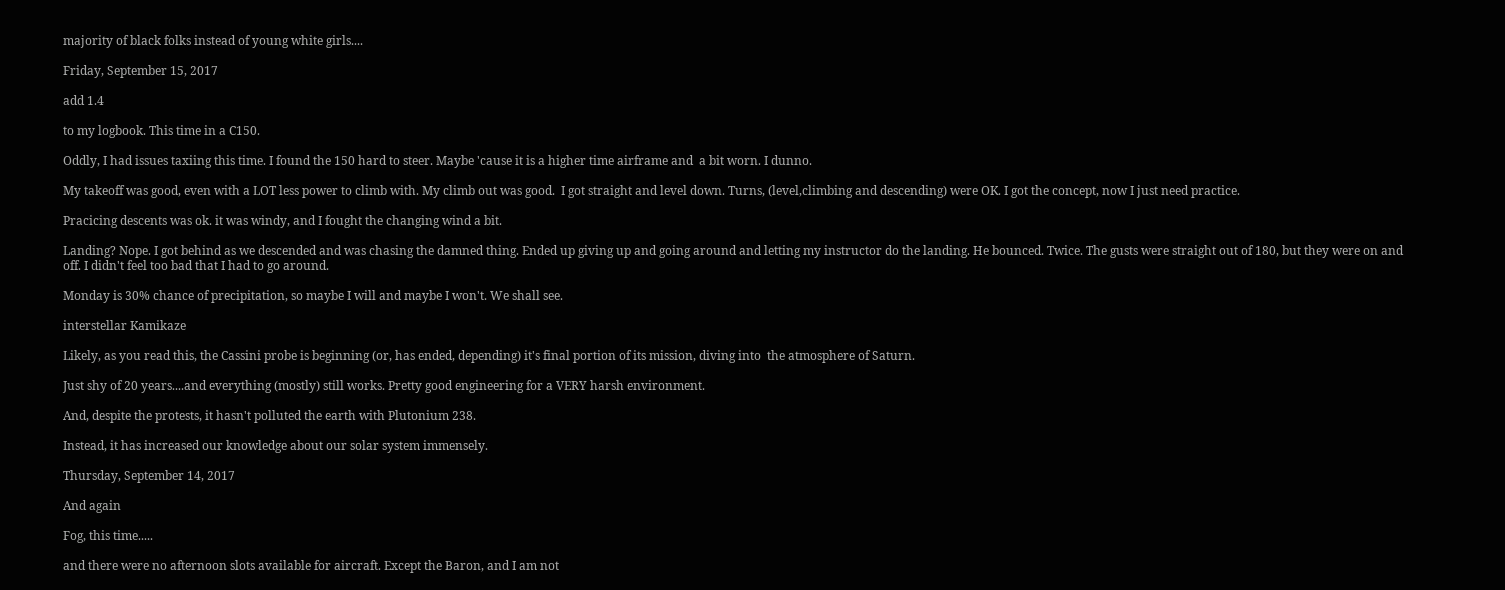majority of black folks instead of young white girls....

Friday, September 15, 2017

add 1.4

to my logbook. This time in a C150.

Oddly, I had issues taxiing this time. I found the 150 hard to steer. Maybe 'cause it is a higher time airframe and  a bit worn. I dunno.

My takeoff was good, even with a LOT less power to climb with. My climb out was good.  I got straight and level down. Turns, (level,climbing and descending) were OK. I got the concept, now I just need practice.

Pracicing descents was ok. it was windy, and I fought the changing wind a bit.

Landing? Nope. I got behind as we descended and was chasing the damned thing. Ended up giving up and going around and letting my instructor do the landing. He bounced. Twice. The gusts were straight out of 180, but they were on and off. I didn't feel too bad that I had to go around.

Monday is 30% chance of precipitation, so maybe I will and maybe I won't. We shall see.

interstellar Kamikaze

Likely, as you read this, the Cassini probe is beginning (or, has ended, depending) it's final portion of its mission, diving into  the atmosphere of Saturn.

Just shy of 20 years....and everything (mostly) still works. Pretty good engineering for a VERY harsh environment.

And, despite the protests, it hasn't polluted the earth with Plutonium 238.

Instead, it has increased our knowledge about our solar system immensely.

Thursday, September 14, 2017

And again

Fog, this time.....

and there were no afternoon slots available for aircraft. Except the Baron, and I am not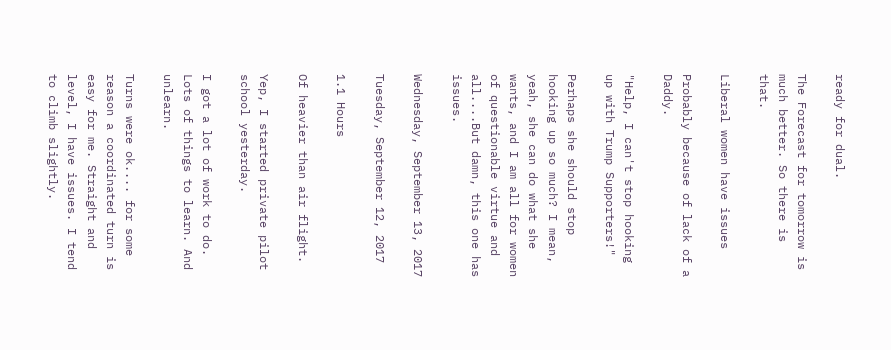ready for dual.

The Forecast for tomorrow is much better. So there is that.

Liberal women have issues

Probably because of lack of a Daddy.

"Help, I can't stop hooking up with Trump Supporters!"

Perhaps she should stop hooking up so much? I mean, yeah, she can do what she wants, and I am all for women of questionable virtue and all....But damn, this one has issues.

Wednesday, September 13, 2017

Tuesday, September 12, 2017

1.1 Hours

Of heavier than air flight.

Yep, I started private pilot school yesterday.

I got a lot of work to do. Lots of things to learn. And unlearn.

Turns were ok.... for some reason a coordinated turn is easy for me. Straight and level, I have issues. I tend to climb slightly.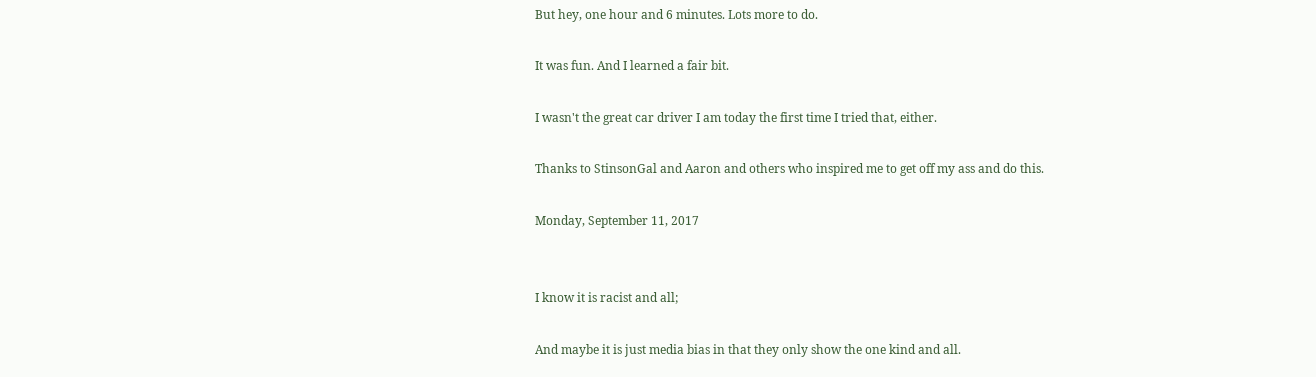But hey, one hour and 6 minutes. Lots more to do.

It was fun. And I learned a fair bit.

I wasn't the great car driver I am today the first time I tried that, either.

Thanks to StinsonGal and Aaron and others who inspired me to get off my ass and do this.

Monday, September 11, 2017


I know it is racist and all;

And maybe it is just media bias in that they only show the one kind and all.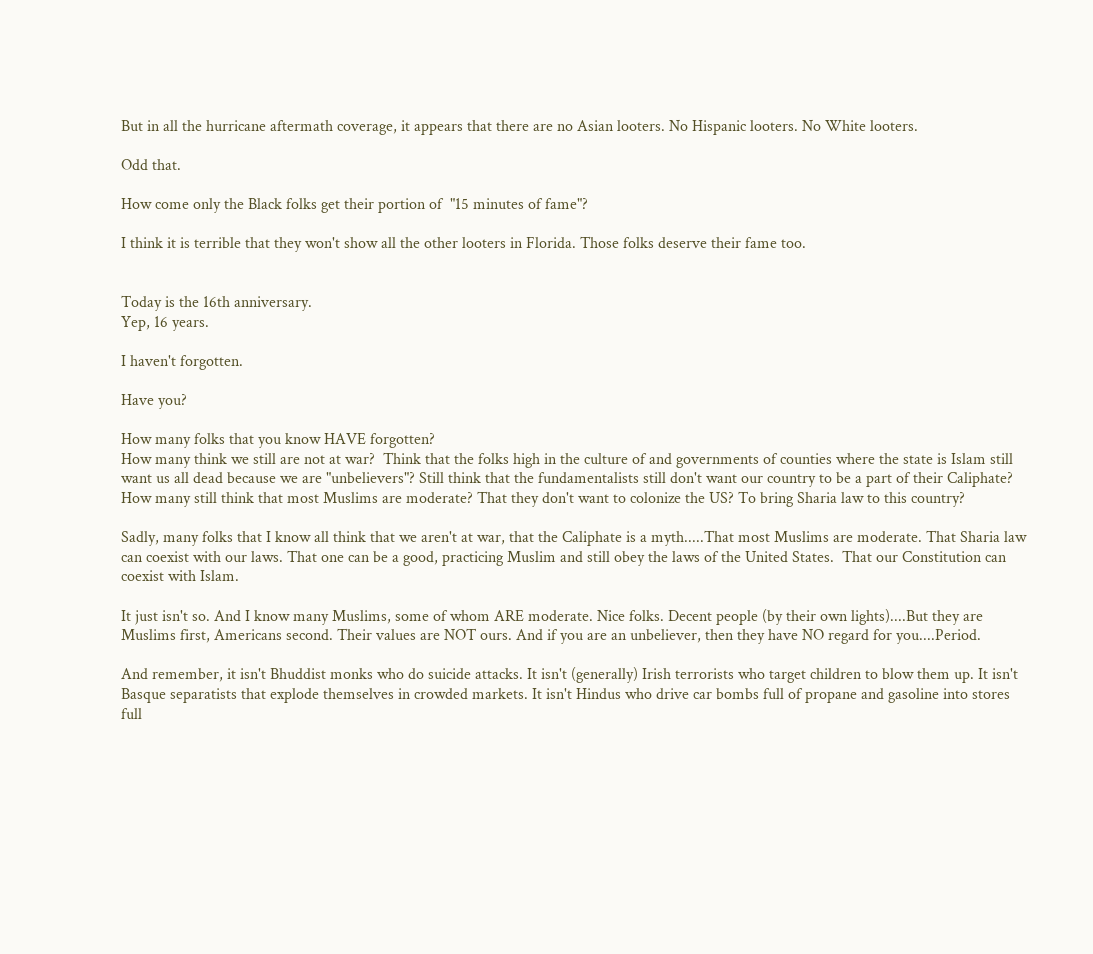But in all the hurricane aftermath coverage, it appears that there are no Asian looters. No Hispanic looters. No White looters.

Odd that.

How come only the Black folks get their portion of  "15 minutes of fame"?

I think it is terrible that they won't show all the other looters in Florida. Those folks deserve their fame too.


Today is the 16th anniversary.
Yep, 16 years.

I haven't forgotten.

Have you?

How many folks that you know HAVE forgotten?
How many think we still are not at war?  Think that the folks high in the culture of and governments of counties where the state is Islam still want us all dead because we are "unbelievers"? Still think that the fundamentalists still don't want our country to be a part of their Caliphate?
How many still think that most Muslims are moderate? That they don't want to colonize the US? To bring Sharia law to this country?

Sadly, many folks that I know all think that we aren't at war, that the Caliphate is a myth.....That most Muslims are moderate. That Sharia law can coexist with our laws. That one can be a good, practicing Muslim and still obey the laws of the United States.  That our Constitution can coexist with Islam.

It just isn't so. And I know many Muslims, some of whom ARE moderate. Nice folks. Decent people (by their own lights)....But they are Muslims first, Americans second. Their values are NOT ours. And if you are an unbeliever, then they have NO regard for you....Period.

And remember, it isn't Bhuddist monks who do suicide attacks. It isn't (generally) Irish terrorists who target children to blow them up. It isn't Basque separatists that explode themselves in crowded markets. It isn't Hindus who drive car bombs full of propane and gasoline into stores full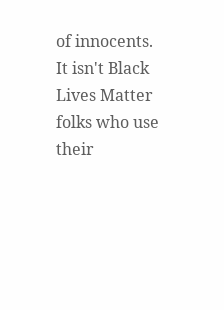of innocents. It isn't Black Lives Matter folks who use their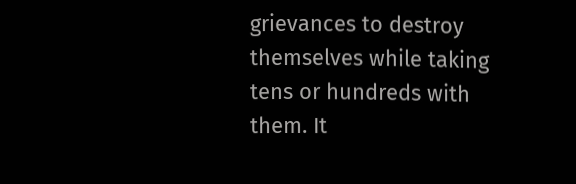grievances to destroy themselves while taking tens or hundreds with them. It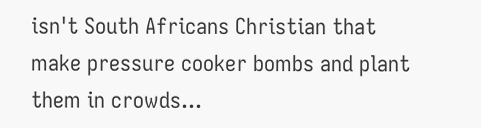isn't South Africans Christian that make pressure cooker bombs and plant them in crowds...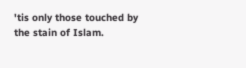'tis only those touched by the stain of Islam.